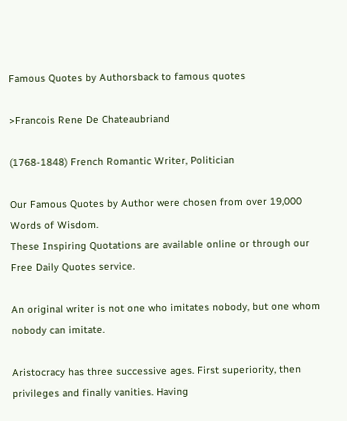Famous Quotes by Authorsback to famous quotes

>Francois Rene De Chateaubriand

(1768-1848) French Romantic Writer, Politician

Our Famous Quotes by Author were chosen from over 19,000 Words of Wisdom.
These Inspiring Quotations are available online or through our Free Daily Quotes service.

An original writer is not one who imitates nobody, but one whom nobody can imitate.

Aristocracy has three successive ages. First superiority, then privileges and finally vanities. Having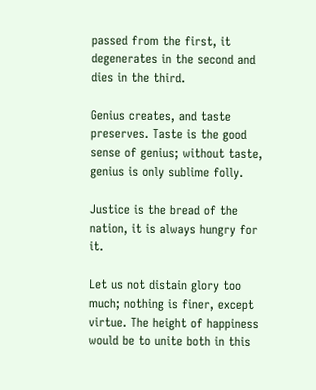passed from the first, it degenerates in the second and dies in the third.

Genius creates, and taste preserves. Taste is the good sense of genius; without taste, genius is only sublime folly.

Justice is the bread of the nation, it is always hungry for it.

Let us not distain glory too much; nothing is finer, except virtue. The height of happiness would be to unite both in this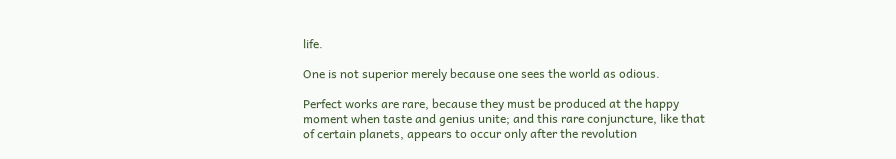life.

One is not superior merely because one sees the world as odious.

Perfect works are rare, because they must be produced at the happy moment when taste and genius unite; and this rare conjuncture, like that of certain planets, appears to occur only after the revolution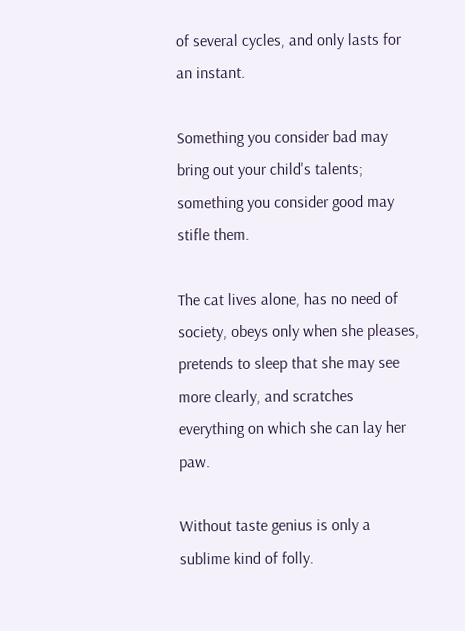of several cycles, and only lasts for an instant.

Something you consider bad may bring out your child's talents; something you consider good may stifle them.

The cat lives alone, has no need of society, obeys only when she pleases, pretends to sleep that she may see more clearly, and scratches everything on which she can lay her paw.

Without taste genius is only a sublime kind of folly.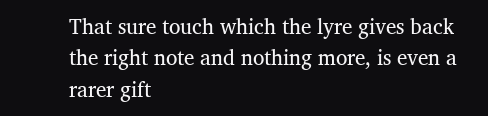That sure touch which the lyre gives back the right note and nothing more, is even a rarer gift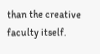than the creative faculty itself.